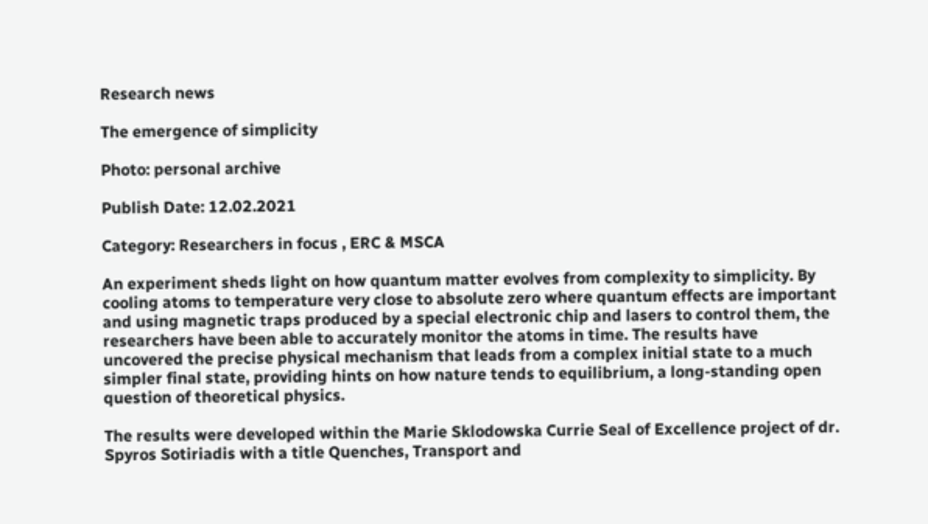Research news

The emergence of simplicity

Photo: personal archive

Publish Date: 12.02.2021

Category: Researchers in focus , ERC & MSCA

An experiment sheds light on how quantum matter evolves from complexity to simplicity. By cooling atoms to temperature very close to absolute zero where quantum effects are important and using magnetic traps produced by a special electronic chip and lasers to control them, the researchers have been able to accurately monitor the atoms in time. The results have uncovered the precise physical mechanism that leads from a complex initial state to a much simpler final state, providing hints on how nature tends to equilibrium, a long-standing open question of theoretical physics.

The results were developed within the Marie Sklodowska Currie Seal of Excellence project of dr. Spyros Sotiriadis with a title Quenches, Transport and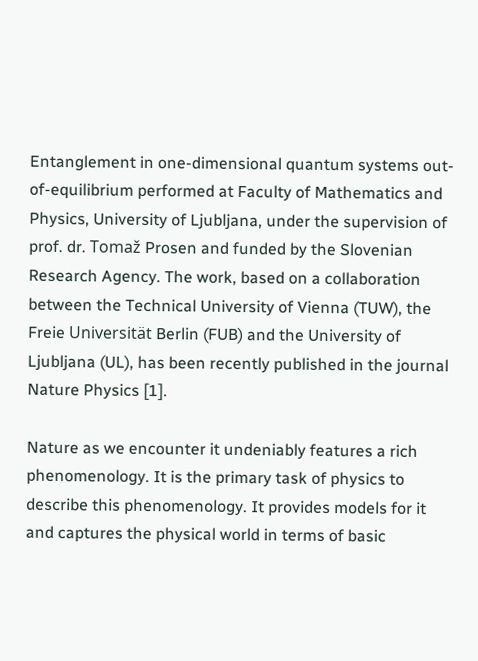Entanglement in one-dimensional quantum systems out-of-equilibrium performed at Faculty of Mathematics and Physics, University of Ljubljana, under the supervision of prof. dr. Tomaž Prosen and funded by the Slovenian Research Agency. The work, based on a collaboration between the Technical University of Vienna (TUW), the Freie Universität Berlin (FUB) and the University of Ljubljana (UL), has been recently published in the journal Nature Physics [1].

Nature as we encounter it undeniably features a rich phenomenology. It is the primary task of physics to describe this phenomenology. It provides models for it and captures the physical world in terms of basic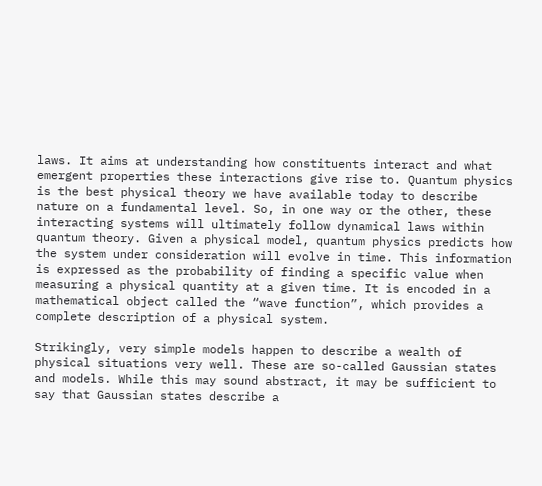laws. It aims at understanding how constituents interact and what emergent properties these interactions give rise to. Quantum physics is the best physical theory we have available today to describe nature on a fundamental level. So, in one way or the other, these interacting systems will ultimately follow dynamical laws within quantum theory. Given a physical model, quantum physics predicts how the system under consideration will evolve in time. This information is expressed as the probability of finding a specific value when measuring a physical quantity at a given time. It is encoded in a mathematical object called the “wave function”, which provides a complete description of a physical system.

Strikingly, very simple models happen to describe a wealth of physical situations very well. These are so-called Gaussian states and models. While this may sound abstract, it may be sufficient to say that Gaussian states describe a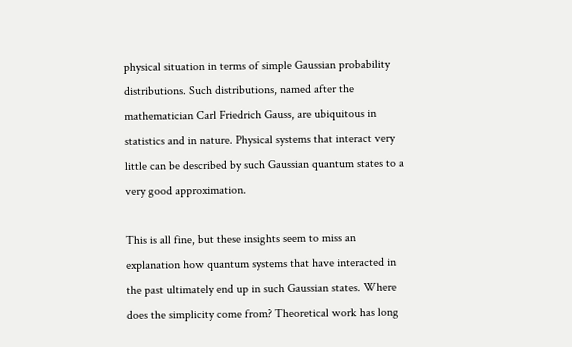physical situation in terms of simple Gaussian probability distributions. Such distributions, named after the mathematician Carl Friedrich Gauss, are ubiquitous in statistics and in nature. Physical systems that interact very little can be described by such Gaussian quantum states to a very good approximation.

This is all fine, but these insights seem to miss an explanation how quantum systems that have interacted in the past ultimately end up in such Gaussian states. Where does the simplicity come from? Theoretical work has long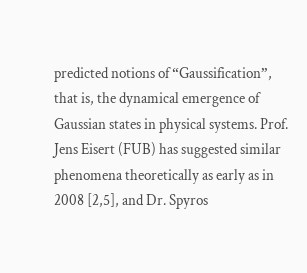predicted notions of “Gaussification”, that is, the dynamical emergence of Gaussian states in physical systems. Prof. Jens Eisert (FUB) has suggested similar phenomena theoretically as early as in 2008 [2,5], and Dr. Spyros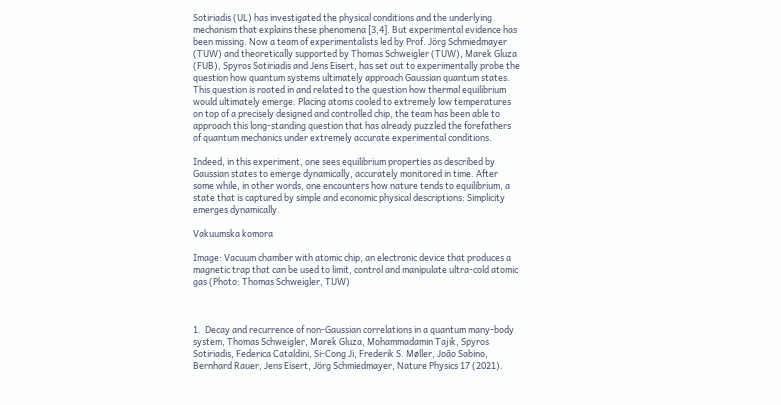Sotiriadis (UL) has investigated the physical conditions and the underlying mechanism that explains these phenomena [3,4]. But experimental evidence has been missing. Now a team of experimentalists led by Prof. Jörg Schmiedmayer (TUW) and theoretically supported by Thomas Schweigler (TUW), Marek Gluza (FUB), Spyros Sotiriadis and Jens Eisert, has set out to experimentally probe the question how quantum systems ultimately approach Gaussian quantum states. This question is rooted in and related to the question how thermal equilibrium would ultimately emerge. Placing atoms cooled to extremely low temperatures on top of a precisely designed and controlled chip, the team has been able to approach this long-standing question that has already puzzled the forefathers of quantum mechanics under extremely accurate experimental conditions.

Indeed, in this experiment, one sees equilibrium properties as described by Gaussian states to emerge dynamically, accurately monitored in time. After some while, in other words, one encounters how nature tends to equilibrium, a state that is captured by simple and economic physical descriptions: Simplicity emerges dynamically.

Vakuumska komora

Image: Vacuum chamber with atomic chip, an electronic device that produces a magnetic trap that can be used to limit, control and manipulate ultra-cold atomic gas (Photo: Thomas Schweigler, TUW)



1.  Decay and recurrence of non-Gaussian correlations in a quantum many-body system, Thomas Schweigler, Marek Gluza, Mohammadamin Tajik, Spyros Sotiriadis, Federica Cataldini, Si-Cong Ji, Frederik S. Møller, João Sabino, Bernhard Rauer, Jens Eisert, Jörg Schmiedmayer, Nature Physics 17 (2021).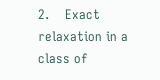2.    Exact relaxation in a class of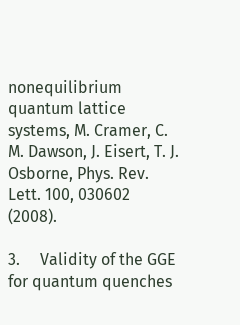nonequilibrium quantum lattice systems, M. Cramer, C. M. Dawson, J. Eisert, T. J. Osborne, Phys. Rev. Lett. 100, 030602 (2008).

3.     Validity of the GGE for quantum quenches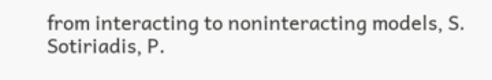from interacting to noninteracting models, S. Sotiriadis, P.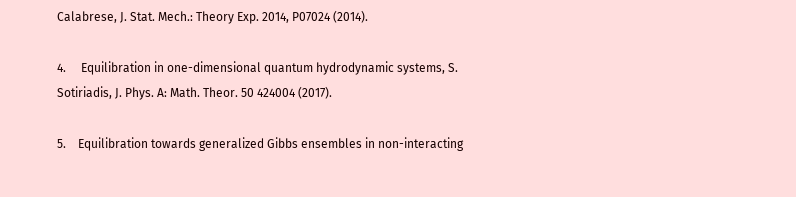Calabrese, J. Stat. Mech.: Theory Exp. 2014, P07024 (2014).

4.     Equilibration in one-dimensional quantum hydrodynamic systems, S. Sotiriadis, J. Phys. A: Math. Theor. 50 424004 (2017).

5.    Equilibration towards generalized Gibbs ensembles in non-interacting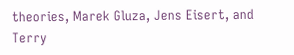theories, Marek Gluza, Jens Eisert, and Terry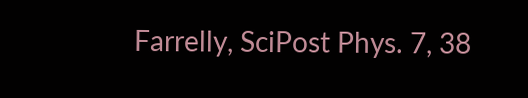Farrelly, SciPost Phys. 7, 38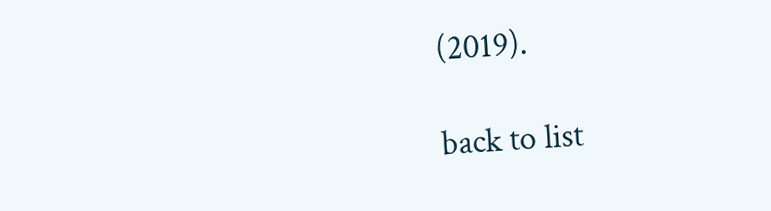(2019).

back to list